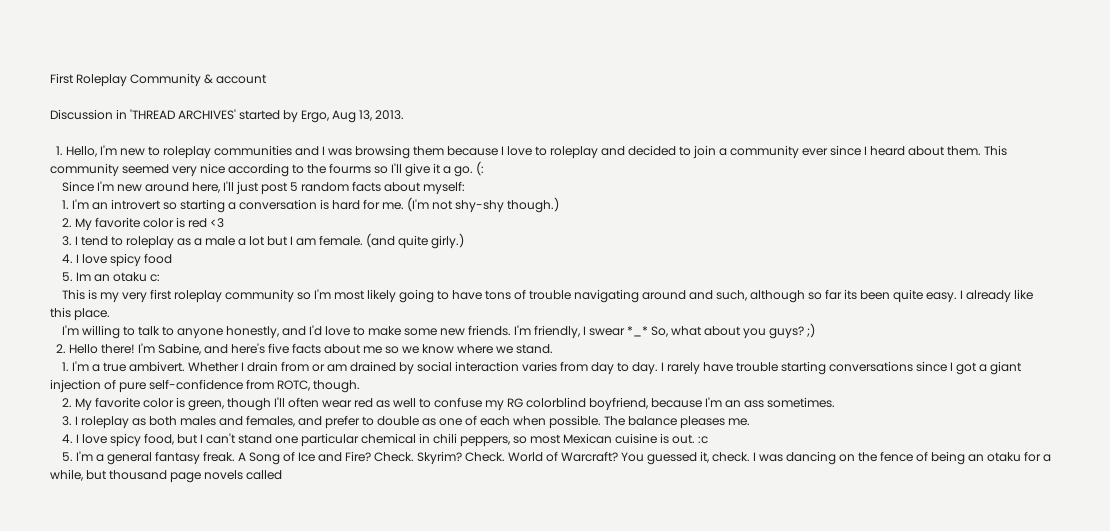First Roleplay Community & account

Discussion in 'THREAD ARCHIVES' started by Ergo, Aug 13, 2013.

  1. Hello, I'm new to roleplay communities and I was browsing them because I love to roleplay and decided to join a community ever since I heard about them. This community seemed very nice according to the fourms so I'll give it a go. (:
    Since I'm new around here, I'll just post 5 random facts about myself:
    1. I'm an introvert so starting a conversation is hard for me. (I'm not shy-shy though.)
    2. My favorite color is red <3
    3. I tend to roleplay as a male a lot but I am female. (and quite girly.)
    4. I love spicy food
    5. Im an otaku c:
    This is my very first roleplay community so I'm most likely going to have tons of trouble navigating around and such, although so far its been quite easy. I already like this place.
    I'm willing to talk to anyone honestly, and I'd love to make some new friends. I'm friendly, I swear *_* So, what about you guys? ;)
  2. Hello there! I'm Sabine, and here's five facts about me so we know where we stand.
    1. I'm a true ambivert. Whether I drain from or am drained by social interaction varies from day to day. I rarely have trouble starting conversations since I got a giant injection of pure self-confidence from ROTC, though.
    2. My favorite color is green, though I'll often wear red as well to confuse my RG colorblind boyfriend, because I'm an ass sometimes.
    3. I roleplay as both males and females, and prefer to double as one of each when possible. The balance pleases me.
    4. I love spicy food, but I can't stand one particular chemical in chili peppers, so most Mexican cuisine is out. :c
    5. I'm a general fantasy freak. A Song of Ice and Fire? Check. Skyrim? Check. World of Warcraft? You guessed it, check. I was dancing on the fence of being an otaku for a while, but thousand page novels called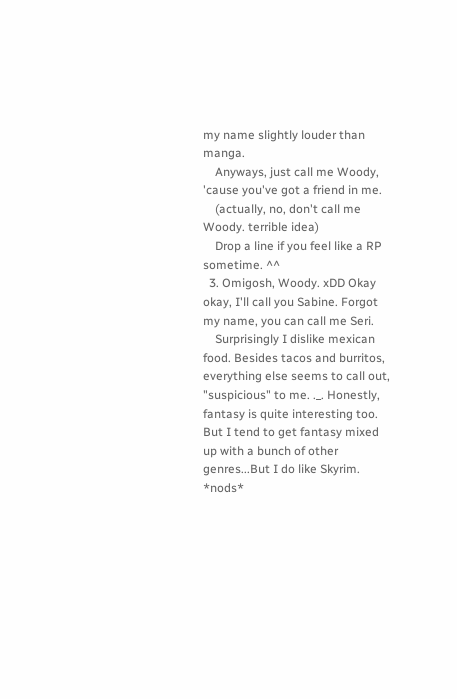my name slightly louder than manga.
    Anyways, just call me Woody, 'cause you've got a friend in me.
    (actually, no, don't call me Woody. terrible idea)
    Drop a line if you feel like a RP sometime. ^^
  3. Omigosh, Woody. xDD Okay okay, I'll call you Sabine. Forgot my name, you can call me Seri.
    Surprisingly I dislike mexican food. Besides tacos and burritos, everything else seems to call out, "suspicious" to me. ._. Honestly, fantasy is quite interesting too. But I tend to get fantasy mixed up with a bunch of other genres...But I do like Skyrim. *nods*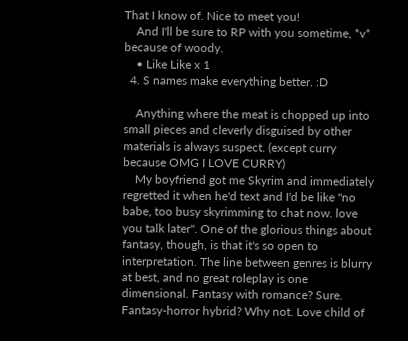That I know of. Nice to meet you!
    And I'll be sure to RP with you sometime, *v* because of woody.
    • Like Like x 1
  4. S names make everything better. :D

    Anything where the meat is chopped up into small pieces and cleverly disguised by other materials is always suspect. (except curry because OMG I LOVE CURRY)
    My boyfriend got me Skyrim and immediately regretted it when he'd text and I'd be like "no babe, too busy skyrimming to chat now. love you talk later". One of the glorious things about fantasy, though, is that it's so open to interpretation. The line between genres is blurry at best, and no great roleplay is one dimensional. Fantasy with romance? Sure. Fantasy-horror hybrid? Why not. Love child of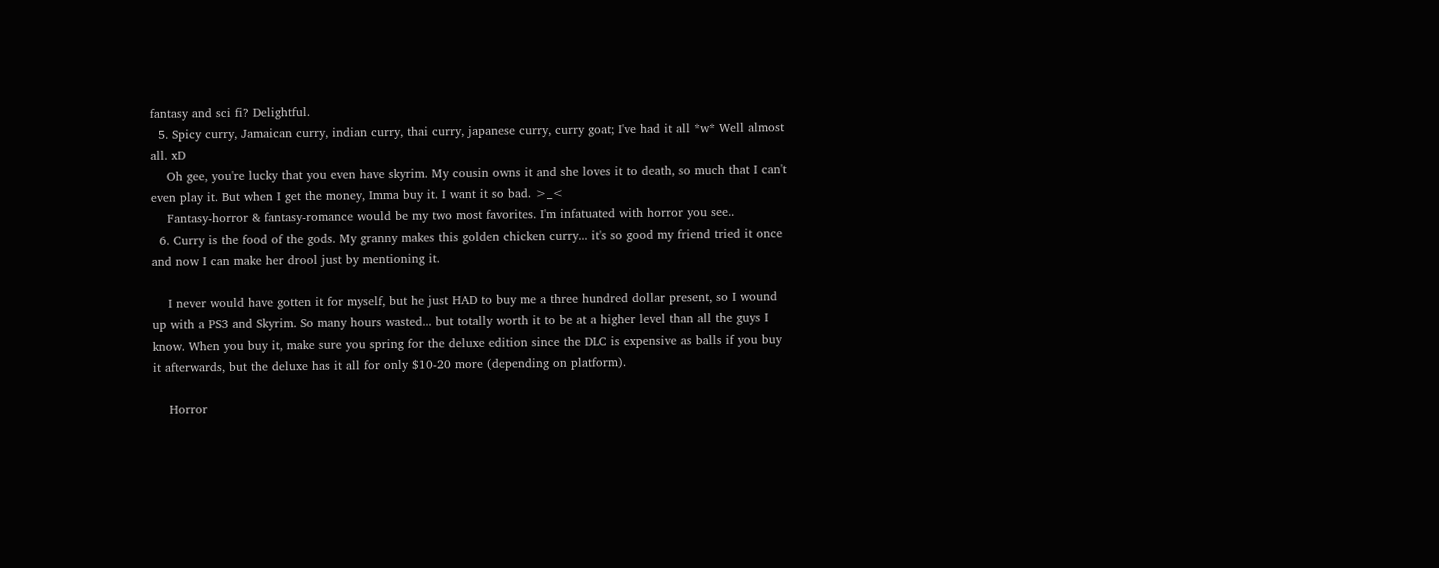fantasy and sci fi? Delightful.
  5. Spicy curry, Jamaican curry, indian curry, thai curry, japanese curry, curry goat; I've had it all *w* Well almost all. xD
    Oh gee, you're lucky that you even have skyrim. My cousin owns it and she loves it to death, so much that I can't even play it. But when I get the money, Imma buy it. I want it so bad. >_<
    Fantasy-horror & fantasy-romance would be my two most favorites. I'm infatuated with horror you see..
  6. Curry is the food of the gods. My granny makes this golden chicken curry... it's so good my friend tried it once and now I can make her drool just by mentioning it.

    I never would have gotten it for myself, but he just HAD to buy me a three hundred dollar present, so I wound up with a PS3 and Skyrim. So many hours wasted... but totally worth it to be at a higher level than all the guys I know. When you buy it, make sure you spring for the deluxe edition since the DLC is expensive as balls if you buy it afterwards, but the deluxe has it all for only $10-20 more (depending on platform).

    Horror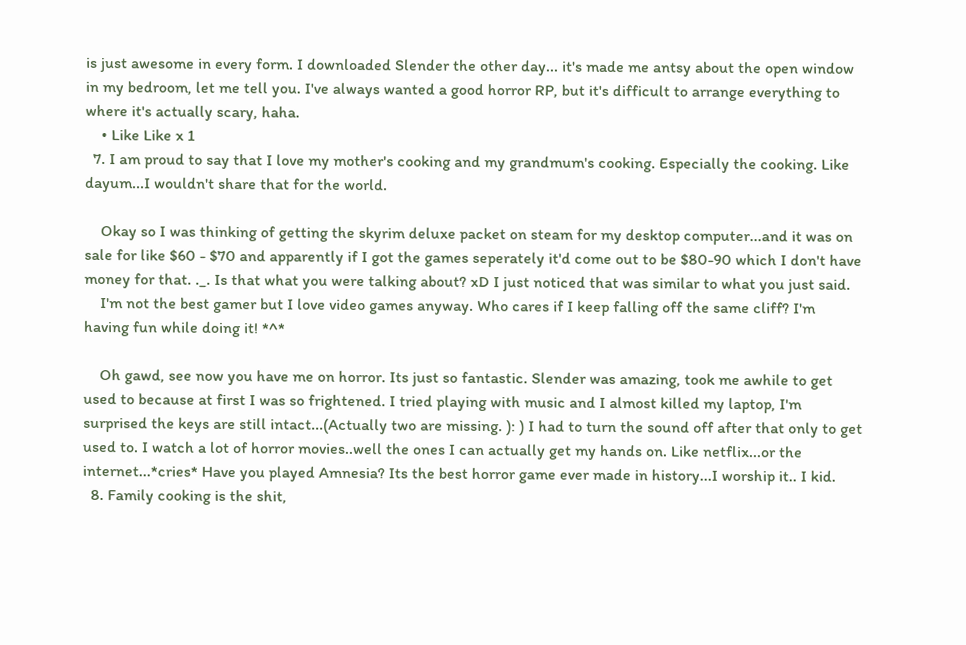is just awesome in every form. I downloaded Slender the other day... it's made me antsy about the open window in my bedroom, let me tell you. I've always wanted a good horror RP, but it's difficult to arrange everything to where it's actually scary, haha.
    • Like Like x 1
  7. I am proud to say that I love my mother's cooking and my grandmum's cooking. Especially the cooking. Like dayum...I wouldn't share that for the world.

    Okay so I was thinking of getting the skyrim deluxe packet on steam for my desktop computer...and it was on sale for like $60 - $70 and apparently if I got the games seperately it'd come out to be $80-90 which I don't have money for that. ._. Is that what you were talking about? xD I just noticed that was similar to what you just said.
    I'm not the best gamer but I love video games anyway. Who cares if I keep falling off the same cliff? I'm having fun while doing it! *^*

    Oh gawd, see now you have me on horror. Its just so fantastic. Slender was amazing, took me awhile to get used to because at first I was so frightened. I tried playing with music and I almost killed my laptop, I'm surprised the keys are still intact...(Actually two are missing. ): ) I had to turn the sound off after that only to get used to. I watch a lot of horror movies..well the ones I can actually get my hands on. Like netflix...or the internet...*cries* Have you played Amnesia? Its the best horror game ever made in history...I worship it.. I kid.
  8. Family cooking is the shit,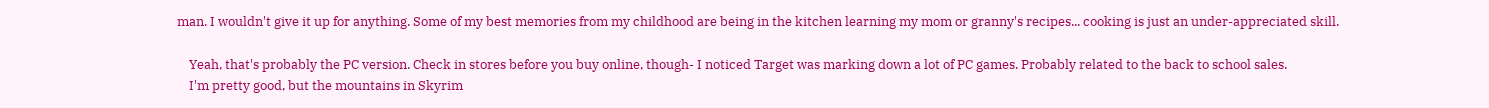man. I wouldn't give it up for anything. Some of my best memories from my childhood are being in the kitchen learning my mom or granny's recipes... cooking is just an under-appreciated skill.

    Yeah, that's probably the PC version. Check in stores before you buy online, though- I noticed Target was marking down a lot of PC games. Probably related to the back to school sales.
    I'm pretty good, but the mountains in Skyrim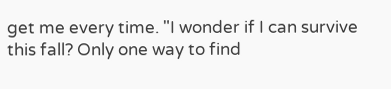get me every time. "I wonder if I can survive this fall? Only one way to find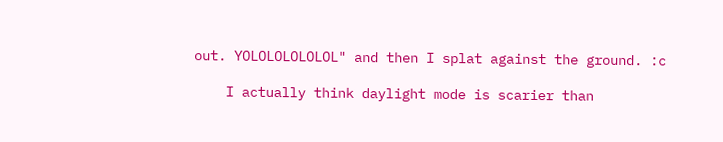out. YOLOLOLOLOLOL" and then I splat against the ground. :c

    I actually think daylight mode is scarier than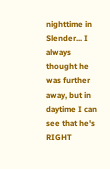nighttime in Slender... I always thought he was further away, but in daytime I can see that he's RIGHT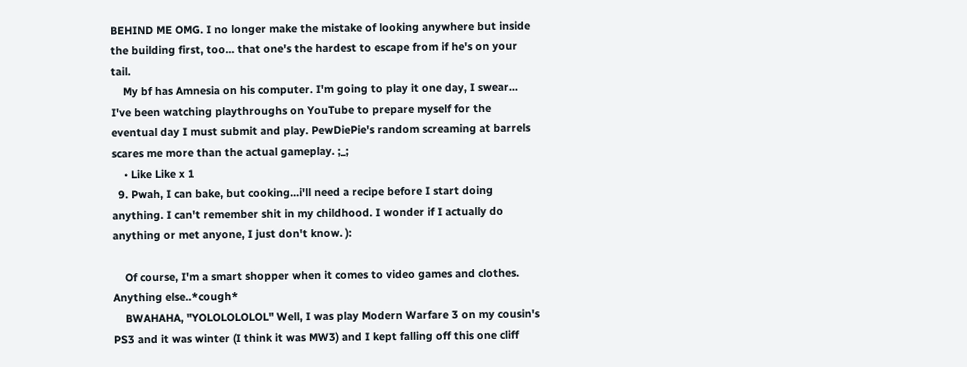BEHIND ME OMG. I no longer make the mistake of looking anywhere but inside the building first, too... that one's the hardest to escape from if he's on your tail.
    My bf has Amnesia on his computer. I'm going to play it one day, I swear... I've been watching playthroughs on YouTube to prepare myself for the eventual day I must submit and play. PewDiePie's random screaming at barrels scares me more than the actual gameplay. ;_;
    • Like Like x 1
  9. Pwah, I can bake, but cooking...i'll need a recipe before I start doing anything. I can't remember shit in my childhood. I wonder if I actually do anything or met anyone, I just don't know. ):

    Of course, I'm a smart shopper when it comes to video games and clothes. Anything else..*cough*
    BWAHAHA, "YOLOLOLOLOL" Well, I was play Modern Warfare 3 on my cousin's PS3 and it was winter (I think it was MW3) and I kept falling off this one cliff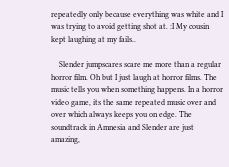repeatedly only because everything was white and I was trying to avoid getting shot at. :I My cousin kept laughing at my fails..

    Slender jumpscares scare me more than a regular horror film. Oh but I just laugh at horror films. The music tells you when something happens. In a horror video game, its the same repeated music over and over which always keeps you on edge. The soundtrack in Amnesia and Slender are just amazing,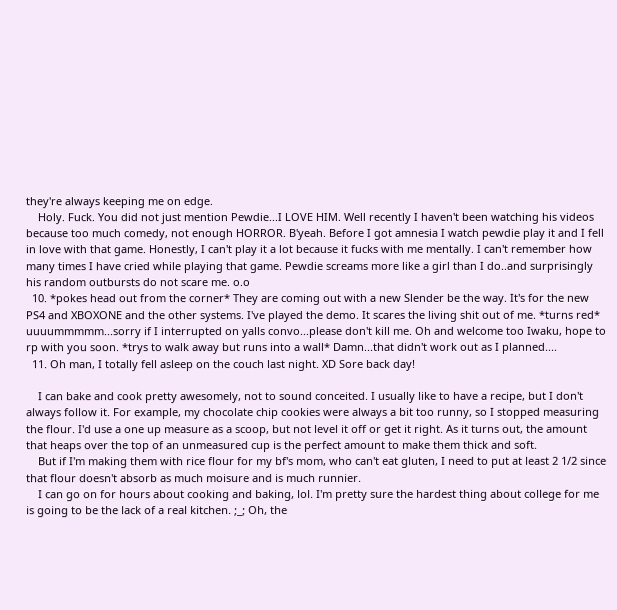they're always keeping me on edge.
    Holy. Fuck. You did not just mention Pewdie...I LOVE HIM. Well recently I haven't been watching his videos because too much comedy, not enough HORROR. B'yeah. Before I got amnesia I watch pewdie play it and I fell in love with that game. Honestly, I can't play it a lot because it fucks with me mentally. I can't remember how many times I have cried while playing that game. Pewdie screams more like a girl than I do..and surprisingly his random outbursts do not scare me. o.o
  10. *pokes head out from the corner* They are coming out with a new Slender be the way. It's for the new PS4 and XBOXONE and the other systems. I've played the demo. It scares the living shit out of me. *turns red* uuuummmmm...sorry if I interrupted on yalls convo...please don't kill me. Oh and welcome too Iwaku, hope to rp with you soon. *trys to walk away but runs into a wall* Damn...that didn't work out as I planned....
  11. Oh man, I totally fell asleep on the couch last night. XD Sore back day!

    I can bake and cook pretty awesomely, not to sound conceited. I usually like to have a recipe, but I don't always follow it. For example, my chocolate chip cookies were always a bit too runny, so I stopped measuring the flour. I'd use a one up measure as a scoop, but not level it off or get it right. As it turns out, the amount that heaps over the top of an unmeasured cup is the perfect amount to make them thick and soft.
    But if I'm making them with rice flour for my bf's mom, who can't eat gluten, I need to put at least 2 1/2 since that flour doesn't absorb as much moisure and is much runnier.
    I can go on for hours about cooking and baking, lol. I'm pretty sure the hardest thing about college for me is going to be the lack of a real kitchen. ;_; Oh, the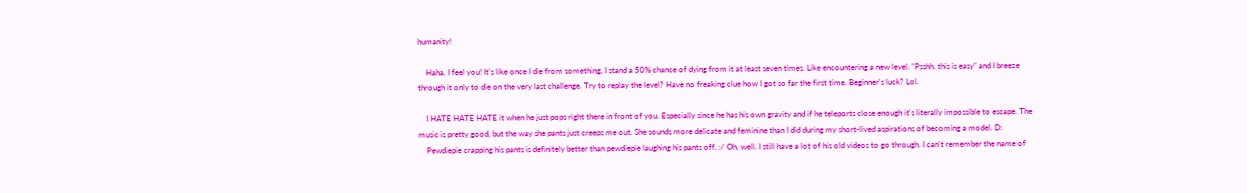humanity!

    Haha, I feel you! It's like once I die from something, I stand a 50% chance of dying from it at least seven times. Like encountering a new level. "Psshh, this is easy" and I breeze through it only to die on the very last challenge. Try to replay the level? Have no freaking clue how I got so far the first time. Beginner's luck? Lol.

    I HATE HATE HATE it when he just pops right there in front of you. Especially since he has his own gravity and if he teleports close enough it's literally impossible to escape. The music is pretty good, but the way she pants just creeps me out. She sounds more delicate and feminine than I did during my short-lived aspirations of becoming a model. D:
    Pewdiepie crapping his pants is definitely better than pewdiepie laughing his pants off. :/ Oh, well. I still have a lot of his old videos to go through. I can't remember the name of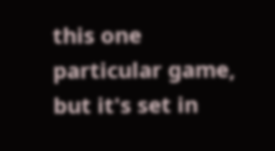this one particular game, but it's set in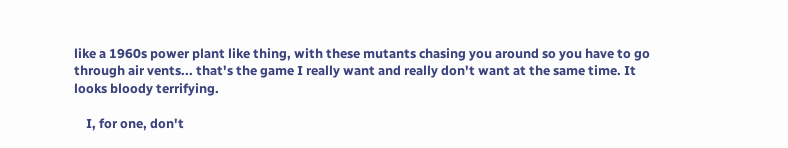like a 1960s power plant like thing, with these mutants chasing you around so you have to go through air vents... that's the game I really want and really don't want at the same time. It looks bloody terrifying.

    I, for one, don't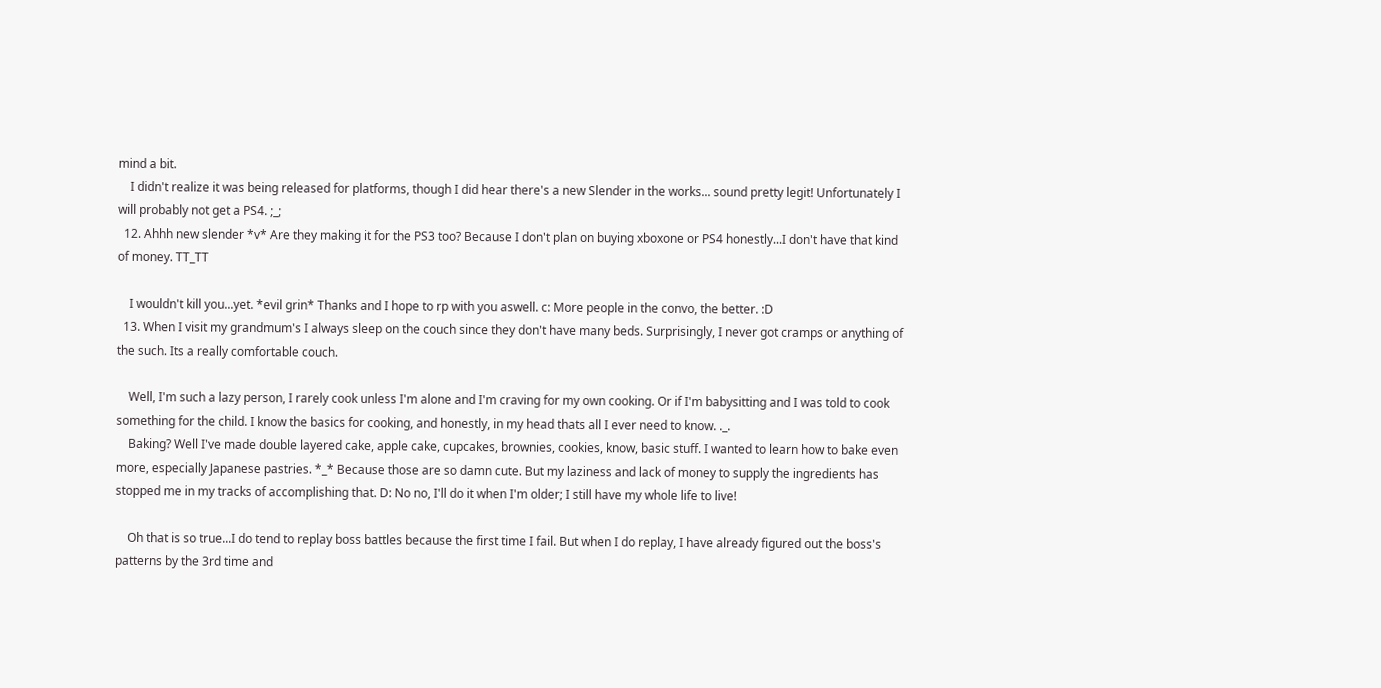mind a bit.
    I didn't realize it was being released for platforms, though I did hear there's a new Slender in the works... sound pretty legit! Unfortunately I will probably not get a PS4. ;_;
  12. Ahhh new slender *v* Are they making it for the PS3 too? Because I don't plan on buying xboxone or PS4 honestly...I don't have that kind of money. TT_TT

    I wouldn't kill you...yet. *evil grin* Thanks and I hope to rp with you aswell. c: More people in the convo, the better. :D
  13. When I visit my grandmum's I always sleep on the couch since they don't have many beds. Surprisingly, I never got cramps or anything of the such. Its a really comfortable couch.

    Well, I'm such a lazy person, I rarely cook unless I'm alone and I'm craving for my own cooking. Or if I'm babysitting and I was told to cook something for the child. I know the basics for cooking, and honestly, in my head thats all I ever need to know. ._.
    Baking? Well I've made double layered cake, apple cake, cupcakes, brownies, cookies, know, basic stuff. I wanted to learn how to bake even more, especially Japanese pastries. *_* Because those are so damn cute. But my laziness and lack of money to supply the ingredients has stopped me in my tracks of accomplishing that. D: No no, I'll do it when I'm older; I still have my whole life to live!

    Oh that is so true...I do tend to replay boss battles because the first time I fail. But when I do replay, I have already figured out the boss's patterns by the 3rd time and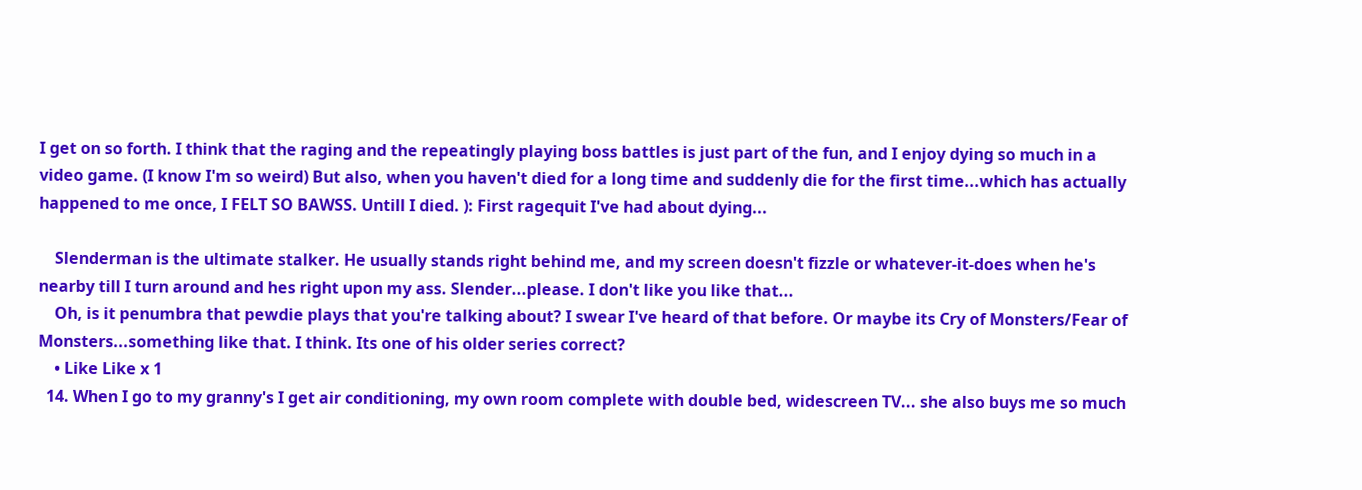I get on so forth. I think that the raging and the repeatingly playing boss battles is just part of the fun, and I enjoy dying so much in a video game. (I know I'm so weird) But also, when you haven't died for a long time and suddenly die for the first time...which has actually happened to me once, I FELT SO BAWSS. Untill I died. ): First ragequit I've had about dying...

    Slenderman is the ultimate stalker. He usually stands right behind me, and my screen doesn't fizzle or whatever-it-does when he's nearby till I turn around and hes right upon my ass. Slender...please. I don't like you like that...
    Oh, is it penumbra that pewdie plays that you're talking about? I swear I've heard of that before. Or maybe its Cry of Monsters/Fear of Monsters...something like that. I think. Its one of his older series correct?
    • Like Like x 1
  14. When I go to my granny's I get air conditioning, my own room complete with double bed, widescreen TV... she also buys me so much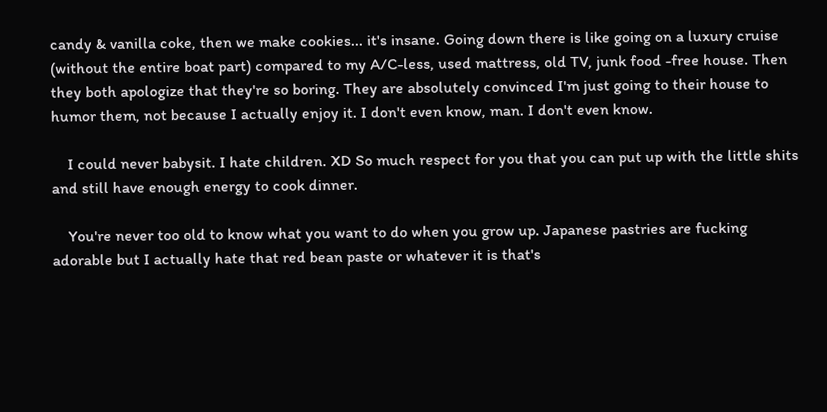candy & vanilla coke, then we make cookies... it's insane. Going down there is like going on a luxury cruise (without the entire boat part) compared to my A/C-less, used mattress, old TV, junk food -free house. Then they both apologize that they're so boring. They are absolutely convinced I'm just going to their house to humor them, not because I actually enjoy it. I don't even know, man. I don't even know.

    I could never babysit. I hate children. XD So much respect for you that you can put up with the little shits and still have enough energy to cook dinner.

    You're never too old to know what you want to do when you grow up. Japanese pastries are fucking adorable but I actually hate that red bean paste or whatever it is that's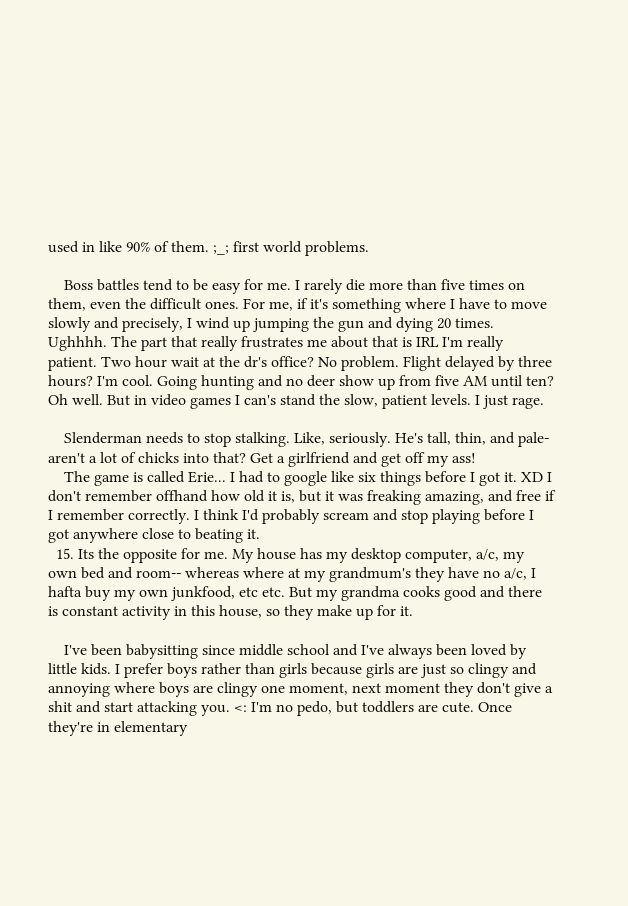used in like 90% of them. ;_; first world problems.

    Boss battles tend to be easy for me. I rarely die more than five times on them, even the difficult ones. For me, if it's something where I have to move slowly and precisely, I wind up jumping the gun and dying 20 times. Ughhhh. The part that really frustrates me about that is IRL I'm really patient. Two hour wait at the dr's office? No problem. Flight delayed by three hours? I'm cool. Going hunting and no deer show up from five AM until ten? Oh well. But in video games I can's stand the slow, patient levels. I just rage.

    Slenderman needs to stop stalking. Like, seriously. He's tall, thin, and pale- aren't a lot of chicks into that? Get a girlfriend and get off my ass!
    The game is called Erie... I had to google like six things before I got it. XD I don't remember offhand how old it is, but it was freaking amazing, and free if I remember correctly. I think I'd probably scream and stop playing before I got anywhere close to beating it.
  15. Its the opposite for me. My house has my desktop computer, a/c, my own bed and room-- whereas where at my grandmum's they have no a/c, I hafta buy my own junkfood, etc etc. But my grandma cooks good and there is constant activity in this house, so they make up for it.

    I've been babysitting since middle school and I've always been loved by little kids. I prefer boys rather than girls because girls are just so clingy and annoying where boys are clingy one moment, next moment they don't give a shit and start attacking you. <: I'm no pedo, but toddlers are cute. Once they're in elementary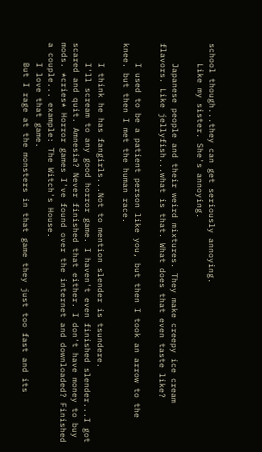school though...they can get seriously annoying.
    Like my sister. She's annoying.

    Japanese people and their weird mixtures. They make creepy ice cream flavors. Like jellyfish...what is that. What does that even taste like?

    I used to be a patient person like you, but then I took an arrow to the knee. but then I met the human race.

    I think he has fangirls...Not to mention slender is tsundere.
    I'll scream to any good horror game. I haven't even finished slender...I got scared and quit. Amnesia? Never finished that either. I don't have money to buy mods. *cries* Horror games I've found over the internet and downloaded? Finished a couple... example: The Witch's House.
    I love that game.
    But I rage at the monsters in that game they just too fast and its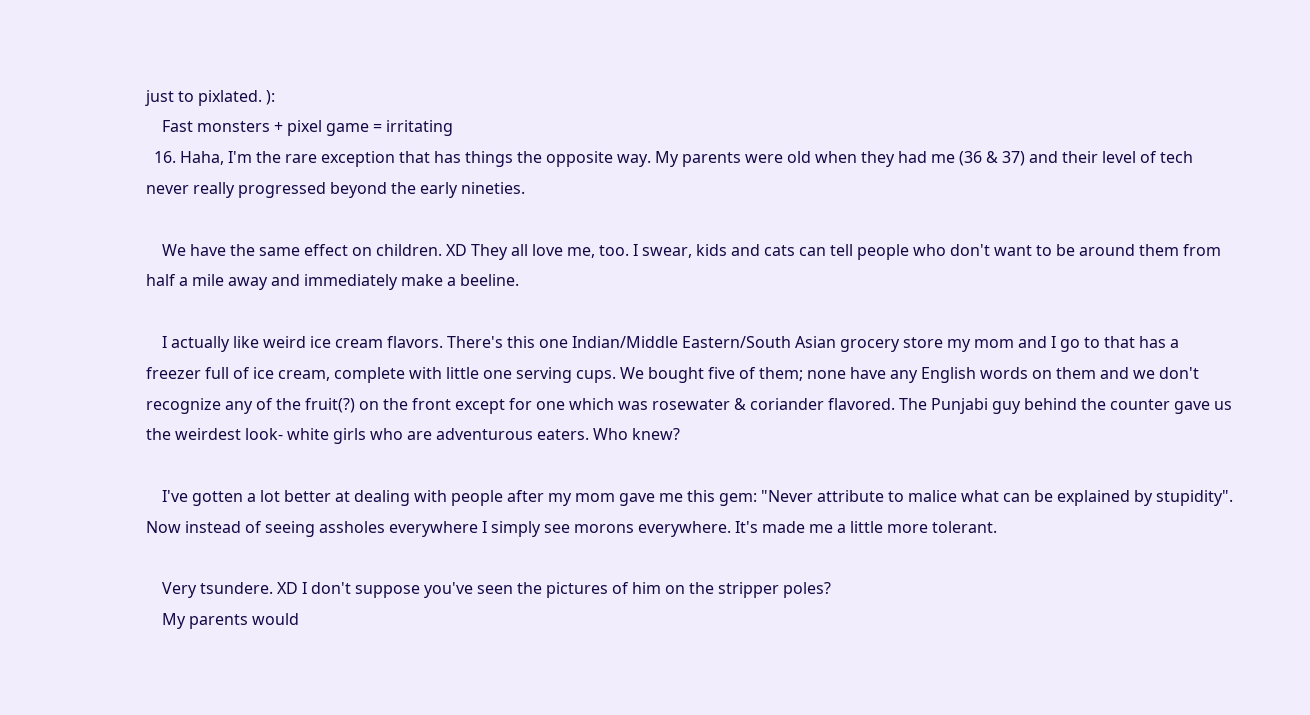just to pixlated. ):
    Fast monsters + pixel game = irritating
  16. Haha, I'm the rare exception that has things the opposite way. My parents were old when they had me (36 & 37) and their level of tech never really progressed beyond the early nineties.

    We have the same effect on children. XD They all love me, too. I swear, kids and cats can tell people who don't want to be around them from half a mile away and immediately make a beeline.

    I actually like weird ice cream flavors. There's this one Indian/Middle Eastern/South Asian grocery store my mom and I go to that has a freezer full of ice cream, complete with little one serving cups. We bought five of them; none have any English words on them and we don't recognize any of the fruit(?) on the front except for one which was rosewater & coriander flavored. The Punjabi guy behind the counter gave us the weirdest look- white girls who are adventurous eaters. Who knew?

    I've gotten a lot better at dealing with people after my mom gave me this gem: "Never attribute to malice what can be explained by stupidity". Now instead of seeing assholes everywhere I simply see morons everywhere. It's made me a little more tolerant.

    Very tsundere. XD I don't suppose you've seen the pictures of him on the stripper poles?
    My parents would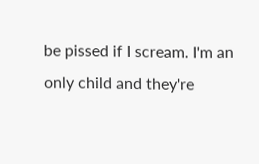be pissed if I scream. I'm an only child and they're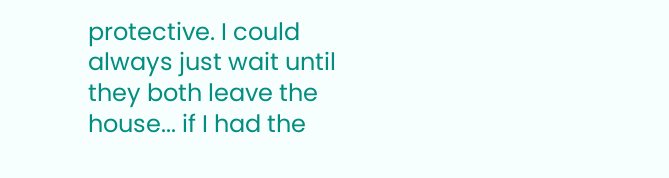protective. I could always just wait until they both leave the house... if I had the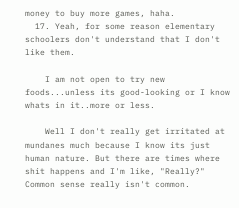money to buy more games, haha.
  17. Yeah, for some reason elementary schoolers don't understand that I don't like them.

    I am not open to try new foods...unless its good-looking or I know whats in it..more or less.

    Well I don't really get irritated at mundanes much because I know its just human nature. But there are times where shit happens and I'm like, "Really?" Common sense really isn't common.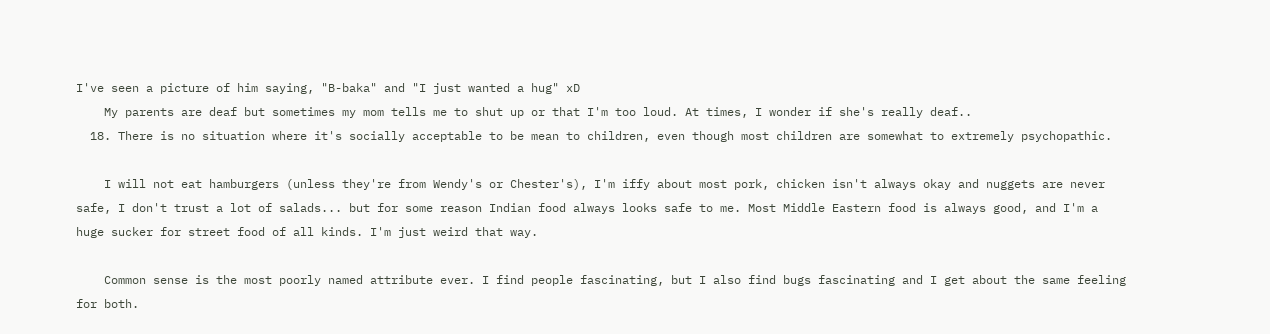I've seen a picture of him saying, "B-baka" and "I just wanted a hug" xD
    My parents are deaf but sometimes my mom tells me to shut up or that I'm too loud. At times, I wonder if she's really deaf..
  18. There is no situation where it's socially acceptable to be mean to children, even though most children are somewhat to extremely psychopathic.

    I will not eat hamburgers (unless they're from Wendy's or Chester's), I'm iffy about most pork, chicken isn't always okay and nuggets are never safe, I don't trust a lot of salads... but for some reason Indian food always looks safe to me. Most Middle Eastern food is always good, and I'm a huge sucker for street food of all kinds. I'm just weird that way.

    Common sense is the most poorly named attribute ever. I find people fascinating, but I also find bugs fascinating and I get about the same feeling for both.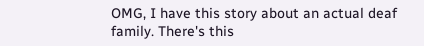OMG, I have this story about an actual deaf family. There's this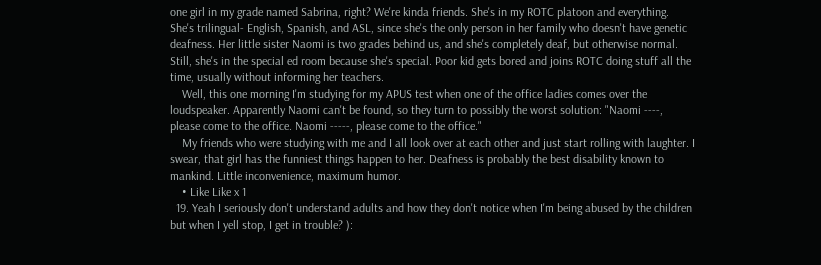one girl in my grade named Sabrina, right? We're kinda friends. She's in my ROTC platoon and everything. She's trilingual- English, Spanish, and ASL, since she's the only person in her family who doesn't have genetic deafness. Her little sister Naomi is two grades behind us, and she's completely deaf, but otherwise normal. Still, she's in the special ed room because she's special. Poor kid gets bored and joins ROTC doing stuff all the time, usually without informing her teachers.
    Well, this one morning I'm studying for my APUS test when one of the office ladies comes over the loudspeaker. Apparently Naomi can't be found, so they turn to possibly the worst solution: "Naomi ----, please come to the office. Naomi -----, please come to the office."
    My friends who were studying with me and I all look over at each other and just start rolling with laughter. I swear, that girl has the funniest things happen to her. Deafness is probably the best disability known to mankind. Little inconvenience, maximum humor.
    • Like Like x 1
  19. Yeah I seriously don't understand adults and how they don't notice when I'm being abused by the children but when I yell stop, I get in trouble? ):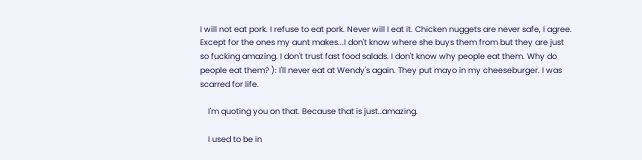I will not eat pork. I refuse to eat pork. Never will I eat it. Chicken nuggets are never safe, I agree. Except for the ones my aunt makes...I don't know where she buys them from but they are just so fucking amazing. I don't trust fast food salads. I don't know why people eat them. Why do people eat them? ): I'll never eat at Wendy's again. They put mayo in my cheeseburger. I was scarred for life.

    I'm quoting you on that. Because that is just..amazing.

    I used to be in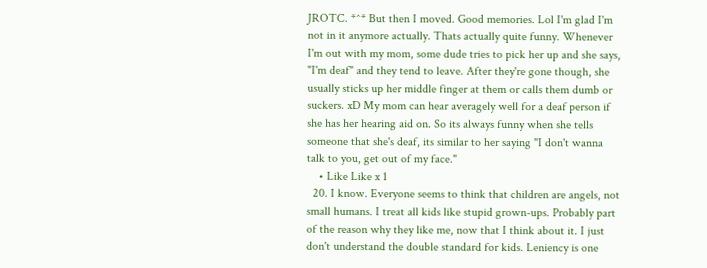JROTC. *^* But then I moved. Good memories. Lol I'm glad I'm not in it anymore actually. Thats actually quite funny. Whenever I'm out with my mom, some dude tries to pick her up and she says, "I'm deaf" and they tend to leave. After they're gone though, she usually sticks up her middle finger at them or calls them dumb or suckers. xD My mom can hear averagely well for a deaf person if she has her hearing aid on. So its always funny when she tells someone that she's deaf, its similar to her saying "I don't wanna talk to you, get out of my face."
    • Like Like x 1
  20. I know. Everyone seems to think that children are angels, not small humans. I treat all kids like stupid grown-ups. Probably part of the reason why they like me, now that I think about it. I just don't understand the double standard for kids. Leniency is one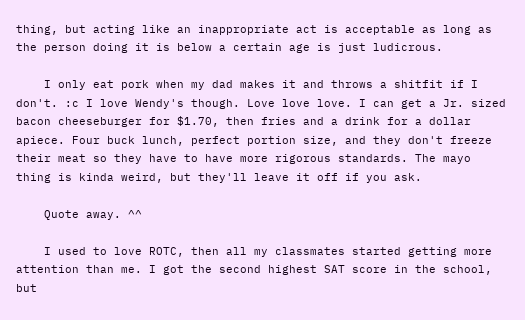thing, but acting like an inappropriate act is acceptable as long as the person doing it is below a certain age is just ludicrous.

    I only eat pork when my dad makes it and throws a shitfit if I don't. :c I love Wendy's though. Love love love. I can get a Jr. sized bacon cheeseburger for $1.70, then fries and a drink for a dollar apiece. Four buck lunch, perfect portion size, and they don't freeze their meat so they have to have more rigorous standards. The mayo thing is kinda weird, but they'll leave it off if you ask.

    Quote away. ^^

    I used to love ROTC, then all my classmates started getting more attention than me. I got the second highest SAT score in the school, but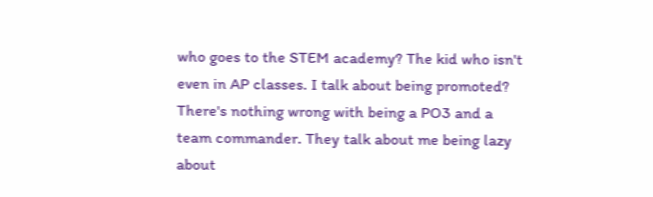who goes to the STEM academy? The kid who isn't even in AP classes. I talk about being promoted? There's nothing wrong with being a PO3 and a team commander. They talk about me being lazy about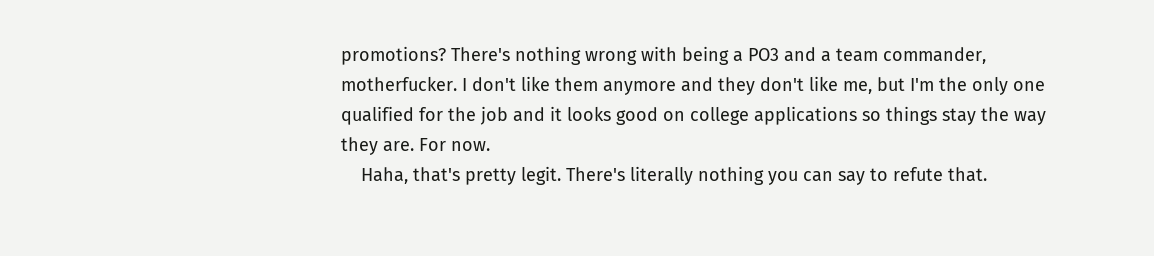promotions? There's nothing wrong with being a PO3 and a team commander, motherfucker. I don't like them anymore and they don't like me, but I'm the only one qualified for the job and it looks good on college applications so things stay the way they are. For now.
    Haha, that's pretty legit. There's literally nothing you can say to refute that.